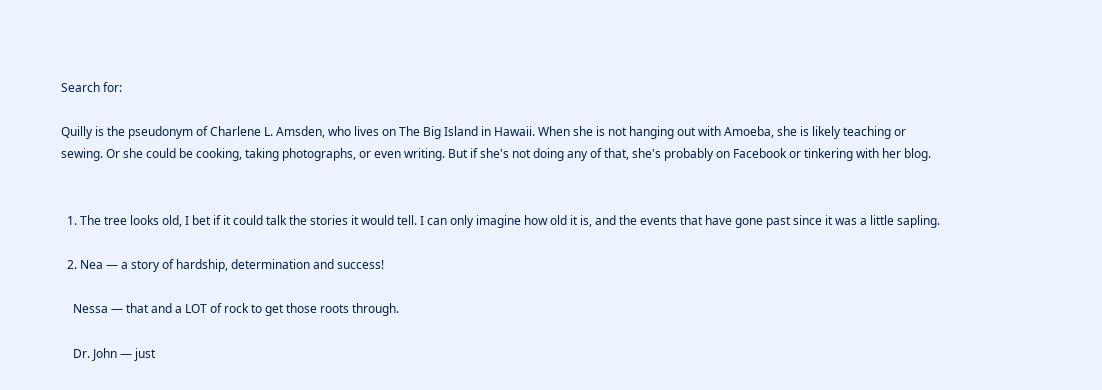Search for:

Quilly is the pseudonym of Charlene L. Amsden, who lives on The Big Island in Hawaii. When she is not hanging out with Amoeba, she is likely teaching or sewing. Or she could be cooking, taking photographs, or even writing. But if she's not doing any of that, she's probably on Facebook or tinkering with her blog.


  1. The tree looks old, I bet if it could talk the stories it would tell. I can only imagine how old it is, and the events that have gone past since it was a little sapling.

  2. Nea — a story of hardship, determination and success!

    Nessa — that and a LOT of rock to get those roots through.

    Dr. John — just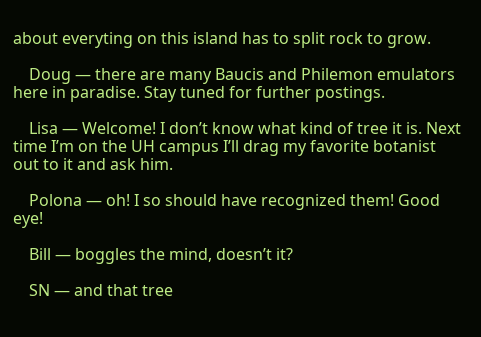about everyting on this island has to split rock to grow.

    Doug — there are many Baucis and Philemon emulators here in paradise. Stay tuned for further postings.

    Lisa — Welcome! I don’t know what kind of tree it is. Next time I’m on the UH campus I’ll drag my favorite botanist out to it and ask him.

    Polona — oh! I so should have recognized them! Good eye!

    Bill — boggles the mind, doesn’t it?

    SN — and that tree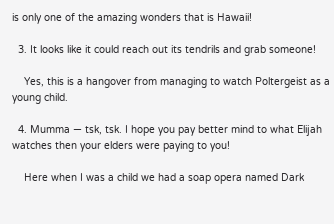is only one of the amazing wonders that is Hawaii!

  3. It looks like it could reach out its tendrils and grab someone!

    Yes, this is a hangover from managing to watch Poltergeist as a young child.

  4. Mumma — tsk, tsk. I hope you pay better mind to what Elijah watches then your elders were paying to you!

    Here when I was a child we had a soap opera named Dark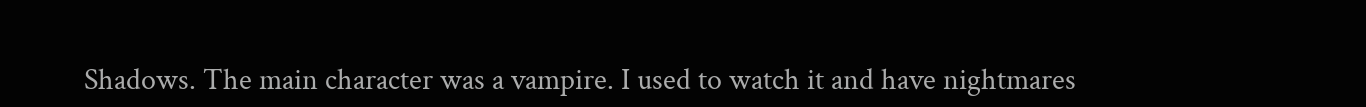Shadows. The main character was a vampire. I used to watch it and have nightmares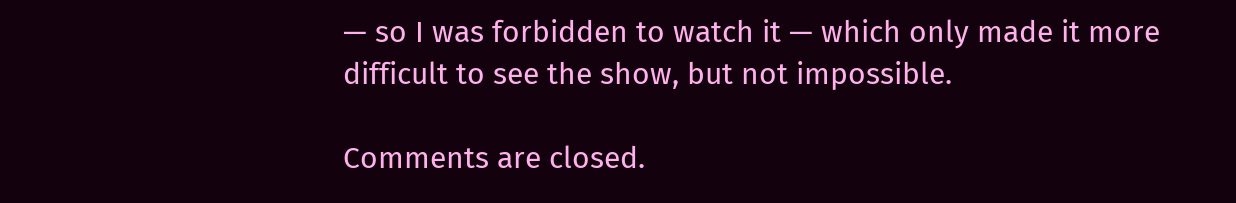— so I was forbidden to watch it — which only made it more difficult to see the show, but not impossible.

Comments are closed.